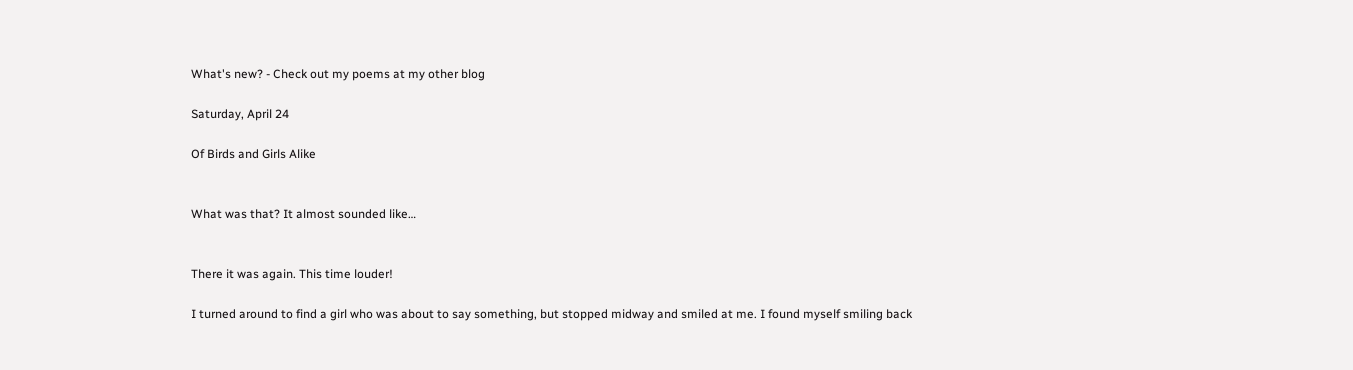What's new? - Check out my poems at my other blog

Saturday, April 24

Of Birds and Girls Alike


What was that? It almost sounded like…


There it was again. This time louder!

I turned around to find a girl who was about to say something, but stopped midway and smiled at me. I found myself smiling back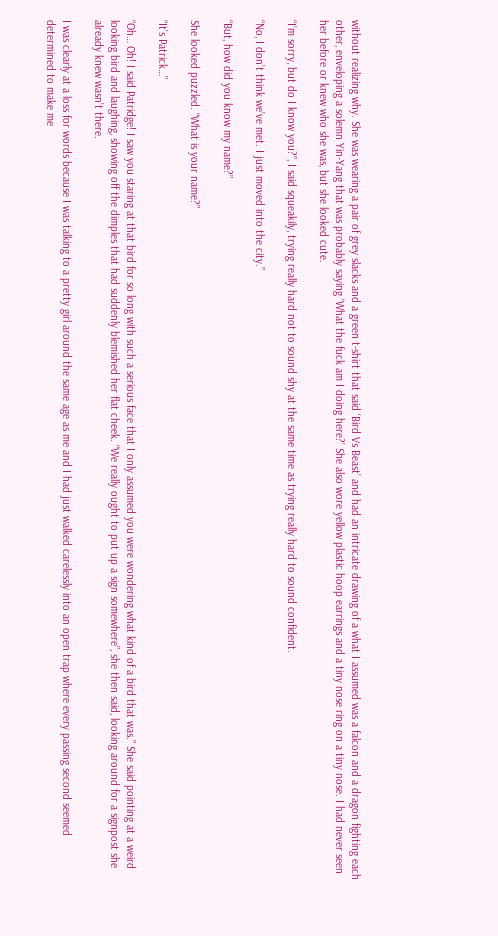without realizing why. She was wearing a pair of grey slacks and a green t-shirt that said ‘Bird Vs Beast’ and had an intricate drawing of a what I assumed was a falcon and a dragon fighting each other, enveloping a solemn Yin-Yang that was probably saying ‘What the fuck am I doing here?’ She also wore yellow plastic hoop earrings and a tiny nose ring on a tiny nose. I had never seen her before or knew who she was, but she looked cute.

“I’m sorry, but do I know you?”, I said squeakily, trying really hard not to sound shy at the same time as trying really hard to sound confident.

“No, I don’t think we’ve met. I just moved into the city.”

“But, how did you know my name?”

She looked puzzled. “What is your name?”

“It’s Patrick…”

“Oh… Oh! I said Patridge! I saw you staring at that bird for so long with such a serious face that I only assumed you were wondering what kind of a bird that was.” She said pointing at a weird looking bird and laughing, showing off the dimples that had suddenly blemished her flat cheek. “We really ought to put up a sign somewhere”, she then said, looking around for a signpost she already knew wasn’t there.

I was clearly at a loss for words because I was talking to a pretty girl around the same age as me and I had just walked carelessly into an open trap where every passing second seemed determined to make me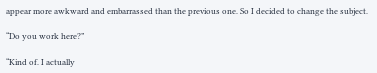appear more awkward and embarrassed than the previous one. So I decided to change the subject.

“Do you work here?”

“Kind of. I actually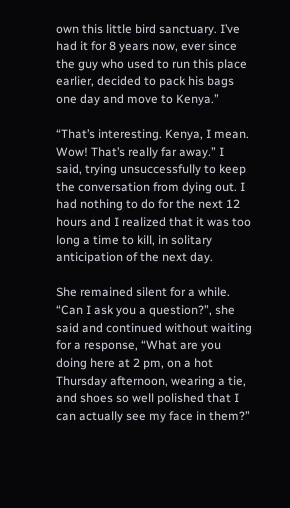own this little bird sanctuary. I’ve had it for 8 years now, ever since the guy who used to run this place earlier, decided to pack his bags one day and move to Kenya.”

“That’s interesting. Kenya, I mean. Wow! That’s really far away.” I said, trying unsuccessfully to keep the conversation from dying out. I had nothing to do for the next 12 hours and I realized that it was too long a time to kill, in solitary anticipation of the next day.

She remained silent for a while. “Can I ask you a question?”, she said and continued without waiting for a response, “What are you doing here at 2 pm, on a hot Thursday afternoon, wearing a tie, and shoes so well polished that I can actually see my face in them?”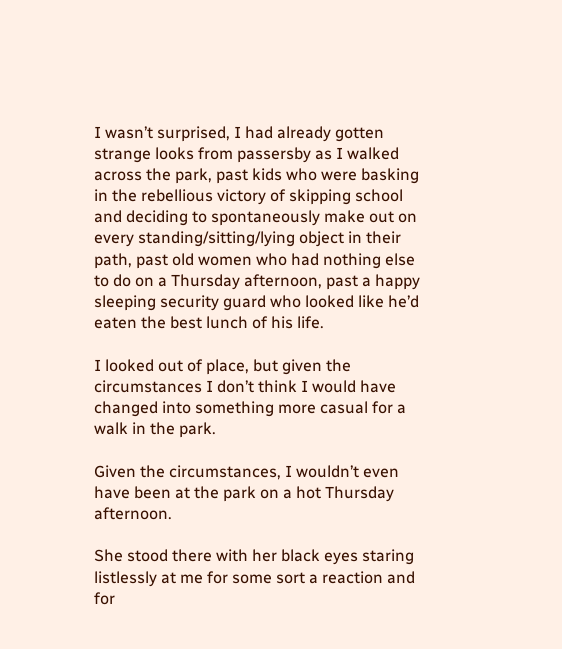I wasn’t surprised, I had already gotten strange looks from passersby as I walked across the park, past kids who were basking in the rebellious victory of skipping school and deciding to spontaneously make out on every standing/sitting/lying object in their path, past old women who had nothing else to do on a Thursday afternoon, past a happy sleeping security guard who looked like he’d eaten the best lunch of his life.

I looked out of place, but given the circumstances I don’t think I would have changed into something more casual for a walk in the park.

Given the circumstances, I wouldn’t even have been at the park on a hot Thursday afternoon.

She stood there with her black eyes staring listlessly at me for some sort a reaction and for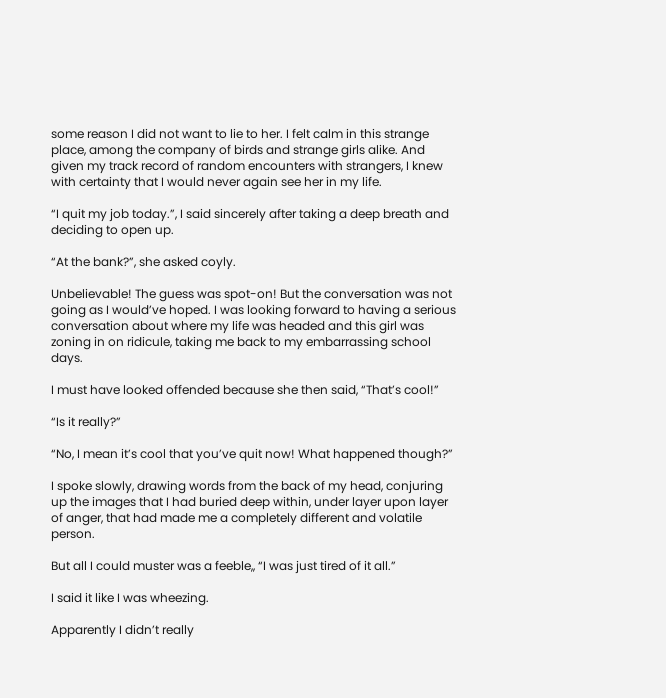some reason I did not want to lie to her. I felt calm in this strange place, among the company of birds and strange girls alike. And given my track record of random encounters with strangers, I knew with certainty that I would never again see her in my life.

“I quit my job today.”, I said sincerely after taking a deep breath and deciding to open up.

“At the bank?”, she asked coyly.

Unbelievable! The guess was spot-on! But the conversation was not going as I would’ve hoped. I was looking forward to having a serious conversation about where my life was headed and this girl was zoning in on ridicule, taking me back to my embarrassing school days.

I must have looked offended because she then said, “That’s cool!”

“Is it really?”

“No, I mean it’s cool that you’ve quit now! What happened though?”

I spoke slowly, drawing words from the back of my head, conjuring up the images that I had buried deep within, under layer upon layer of anger, that had made me a completely different and volatile person.

But all I could muster was a feeble,, “I was just tired of it all.”

I said it like I was wheezing.

Apparently I didn’t really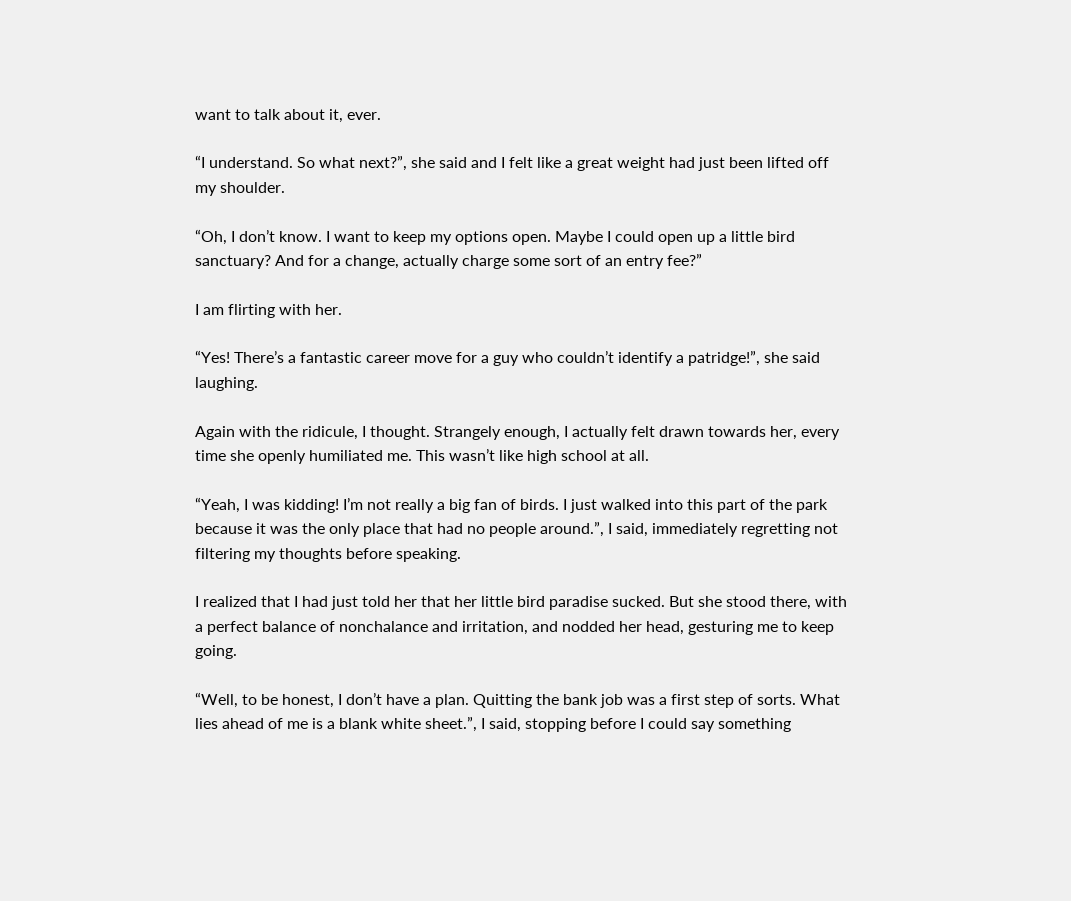want to talk about it, ever.

“I understand. So what next?”, she said and I felt like a great weight had just been lifted off my shoulder.

“Oh, I don’t know. I want to keep my options open. Maybe I could open up a little bird sanctuary? And for a change, actually charge some sort of an entry fee?”

I am flirting with her.

“Yes! There’s a fantastic career move for a guy who couldn’t identify a patridge!”, she said laughing.

Again with the ridicule, I thought. Strangely enough, I actually felt drawn towards her, every time she openly humiliated me. This wasn’t like high school at all.

“Yeah, I was kidding! I’m not really a big fan of birds. I just walked into this part of the park because it was the only place that had no people around.”, I said, immediately regretting not filtering my thoughts before speaking.

I realized that I had just told her that her little bird paradise sucked. But she stood there, with a perfect balance of nonchalance and irritation, and nodded her head, gesturing me to keep going.

“Well, to be honest, I don’t have a plan. Quitting the bank job was a first step of sorts. What lies ahead of me is a blank white sheet.”, I said, stopping before I could say something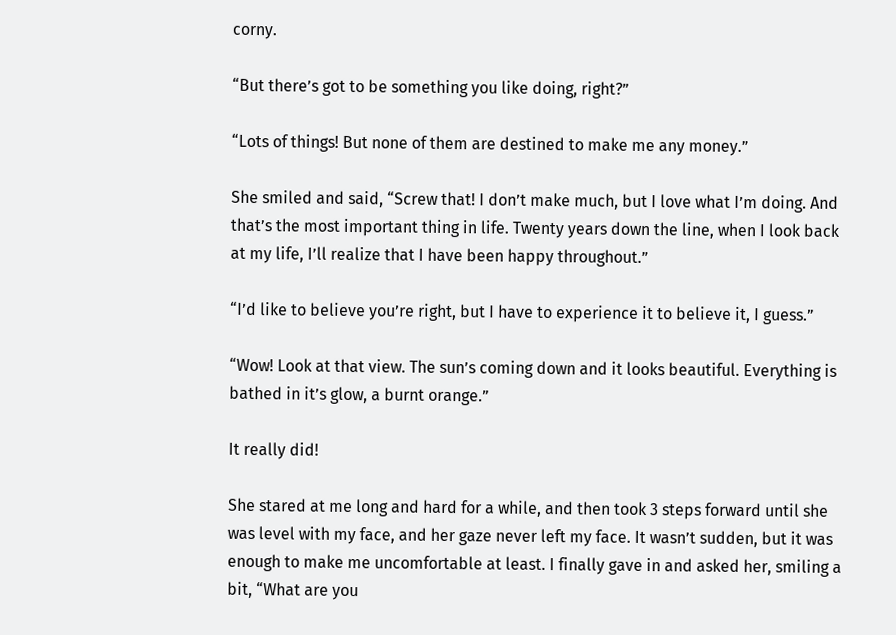corny.

“But there’s got to be something you like doing, right?”

“Lots of things! But none of them are destined to make me any money.”

She smiled and said, “Screw that! I don’t make much, but I love what I’m doing. And that’s the most important thing in life. Twenty years down the line, when I look back at my life, I’ll realize that I have been happy throughout.”

“I’d like to believe you’re right, but I have to experience it to believe it, I guess.”

“Wow! Look at that view. The sun’s coming down and it looks beautiful. Everything is bathed in it’s glow, a burnt orange.”

It really did!

She stared at me long and hard for a while, and then took 3 steps forward until she was level with my face, and her gaze never left my face. It wasn’t sudden, but it was enough to make me uncomfortable at least. I finally gave in and asked her, smiling a bit, “What are you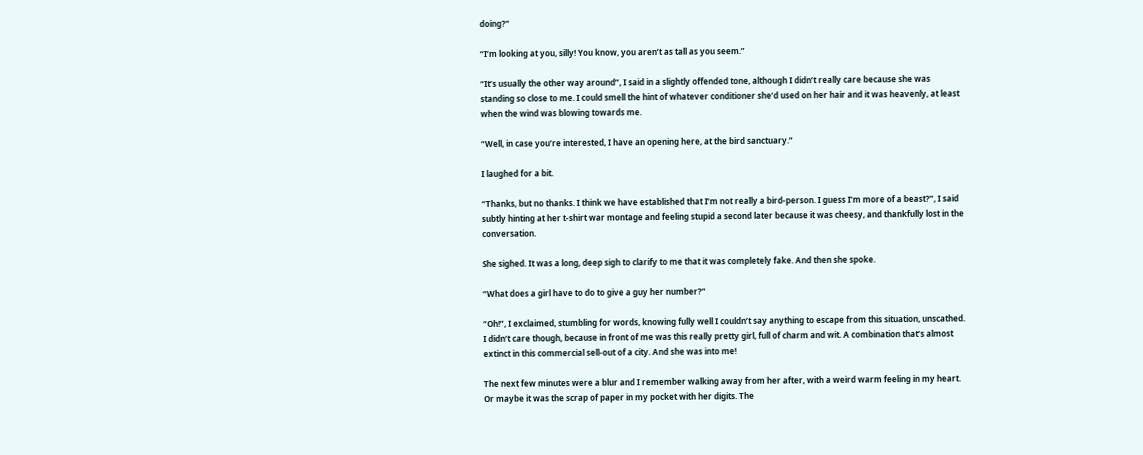doing?”

“I’m looking at you, silly! You know, you aren’t as tall as you seem.”

“It’s usually the other way around”, I said in a slightly offended tone, although I didn’t really care because she was standing so close to me. I could smell the hint of whatever conditioner she’d used on her hair and it was heavenly, at least when the wind was blowing towards me.

“Well, in case you’re interested, I have an opening here, at the bird sanctuary.”

I laughed for a bit.

“Thanks, but no thanks. I think we have established that I’m not really a bird-person. I guess I’m more of a beast?”, I said subtly hinting at her t-shirt war montage and feeling stupid a second later because it was cheesy, and thankfully lost in the conversation.

She sighed. It was a long, deep sigh to clarify to me that it was completely fake. And then she spoke.

“What does a girl have to do to give a guy her number?”

“Oh!”, I exclaimed, stumbling for words, knowing fully well I couldn’t say anything to escape from this situation, unscathed. I didn’t care though, because in front of me was this really pretty girl, full of charm and wit. A combination that’s almost extinct in this commercial sell-out of a city. And she was into me!

The next few minutes were a blur and I remember walking away from her after, with a weird warm feeling in my heart. Or maybe it was the scrap of paper in my pocket with her digits. The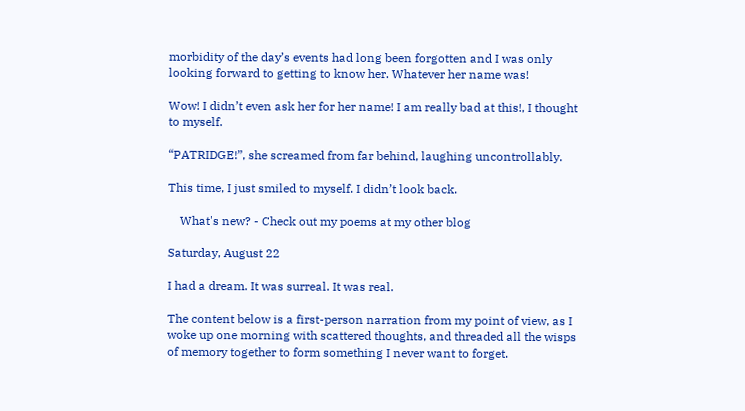morbidity of the day’s events had long been forgotten and I was only looking forward to getting to know her. Whatever her name was!

Wow! I didn’t even ask her for her name! I am really bad at this!, I thought to myself.

“PATRIDGE!”, she screamed from far behind, laughing uncontrollably.

This time, I just smiled to myself. I didn’t look back.

    What's new? - Check out my poems at my other blog

Saturday, August 22

I had a dream. It was surreal. It was real.

The content below is a first-person narration from my point of view, as I woke up one morning with scattered thoughts, and threaded all the wisps of memory together to form something I never want to forget.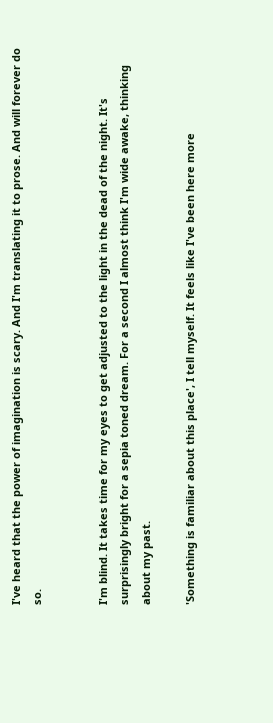I've heard that the power of imagination is scary. And I'm translating it to prose. And will forever do so.


I'm blind. It takes time for my eyes to get adjusted to the light in the dead of the night. It's surprisingly bright for a sepia toned dream. For a second I almost think I'm wide awake, thinking about my past.

'Something is familiar about this place', I tell myself. It feels like I've been here more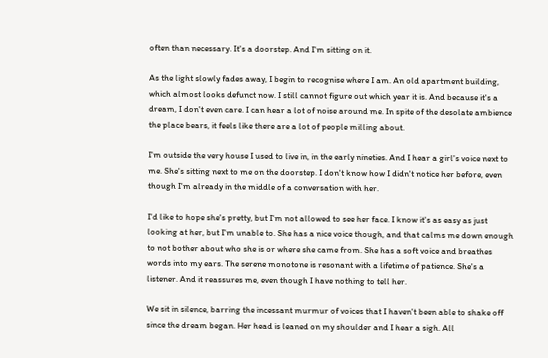often than necessary. It's a doorstep. And I'm sitting on it.

As the light slowly fades away, I begin to recognise where I am. An old apartment building, which almost looks defunct now. I still cannot figure out which year it is. And because it's a dream, I don't even care. I can hear a lot of noise around me. In spite of the desolate ambience the place bears, it feels like there are a lot of people milling about.

I'm outside the very house I used to live in, in the early nineties. And I hear a girl's voice next to me. She's sitting next to me on the doorstep. I don't know how I didn't notice her before, even though I'm already in the middle of a conversation with her.

I'd like to hope she's pretty, but I'm not allowed to see her face. I know it's as easy as just looking at her, but I'm unable to. She has a nice voice though, and that calms me down enough to not bother about who she is or where she came from. She has a soft voice and breathes words into my ears. The serene monotone is resonant with a lifetime of patience. She's a listener. And it reassures me, even though I have nothing to tell her.

We sit in silence, barring the incessant murmur of voices that I haven't been able to shake off since the dream began. Her head is leaned on my shoulder and I hear a sigh. All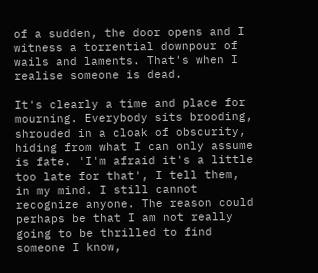of a sudden, the door opens and I witness a torrential downpour of wails and laments. That's when I realise someone is dead.

It's clearly a time and place for mourning. Everybody sits brooding, shrouded in a cloak of obscurity, hiding from what I can only assume is fate. 'I'm afraid it's a little too late for that', I tell them, in my mind. I still cannot recognize anyone. The reason could perhaps be that I am not really going to be thrilled to find someone I know,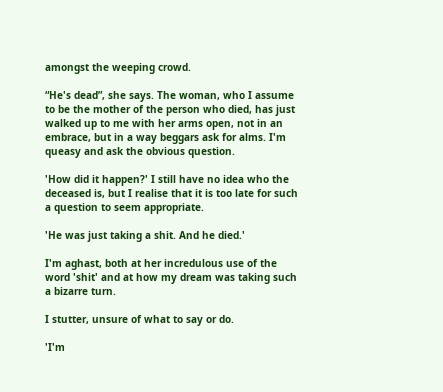amongst the weeping crowd.

“He's dead”, she says. The woman, who I assume to be the mother of the person who died, has just walked up to me with her arms open, not in an embrace, but in a way beggars ask for alms. I'm queasy and ask the obvious question.

'How did it happen?' I still have no idea who the deceased is, but I realise that it is too late for such a question to seem appropriate.

'He was just taking a shit. And he died.'

I'm aghast, both at her incredulous use of the word 'shit' and at how my dream was taking such a bizarre turn.

I stutter, unsure of what to say or do.

'I'm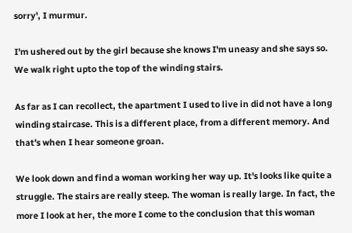sorry', I murmur.

I'm ushered out by the girl because she knows I'm uneasy and she says so. We walk right upto the top of the winding stairs.

As far as I can recollect, the apartment I used to live in did not have a long winding staircase. This is a different place, from a different memory. And that's when I hear someone groan.

We look down and find a woman working her way up. It's looks like quite a struggle. The stairs are really steep. The woman is really large. In fact, the more I look at her, the more I come to the conclusion that this woman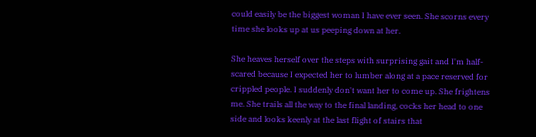could easily be the biggest woman I have ever seen. She scorns every time she looks up at us peeping down at her.

She heaves herself over the steps with surprising gait and I'm half-scared because I expected her to lumber along at a pace reserved for crippled people. I suddenly don't want her to come up. She frightens me. She trails all the way to the final landing, cocks her head to one side and looks keenly at the last flight of stairs that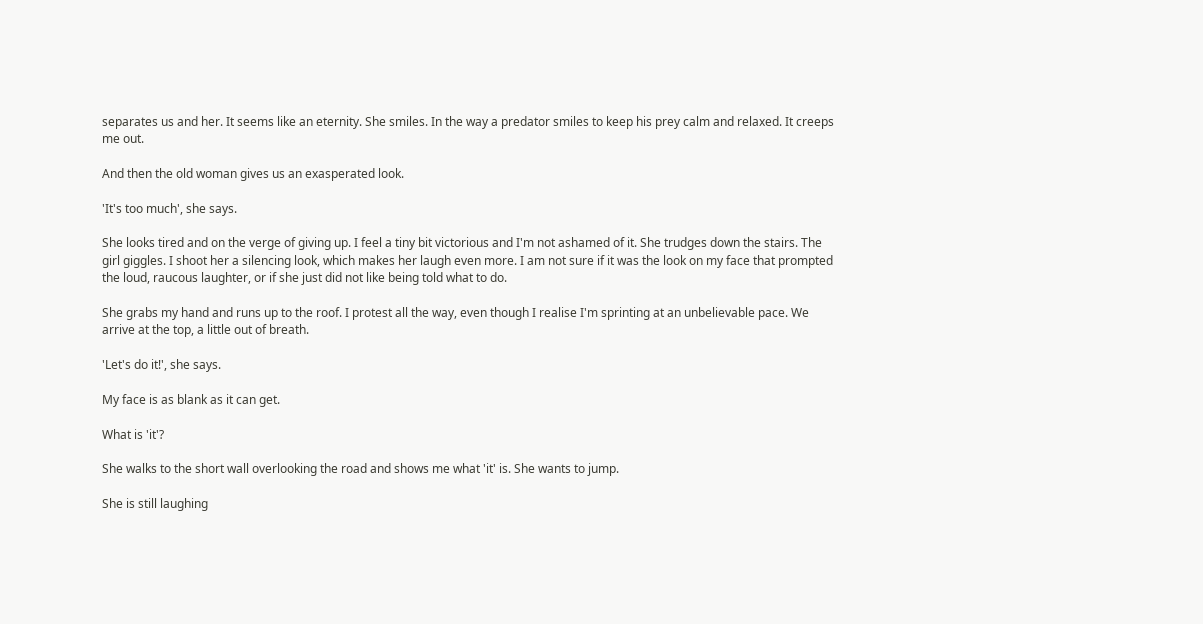separates us and her. It seems like an eternity. She smiles. In the way a predator smiles to keep his prey calm and relaxed. It creeps me out.

And then the old woman gives us an exasperated look.

'It's too much', she says.

She looks tired and on the verge of giving up. I feel a tiny bit victorious and I'm not ashamed of it. She trudges down the stairs. The girl giggles. I shoot her a silencing look, which makes her laugh even more. I am not sure if it was the look on my face that prompted the loud, raucous laughter, or if she just did not like being told what to do.

She grabs my hand and runs up to the roof. I protest all the way, even though I realise I'm sprinting at an unbelievable pace. We arrive at the top, a little out of breath.

'Let's do it!', she says.

My face is as blank as it can get.

What is 'it'?

She walks to the short wall overlooking the road and shows me what 'it' is. She wants to jump.

She is still laughing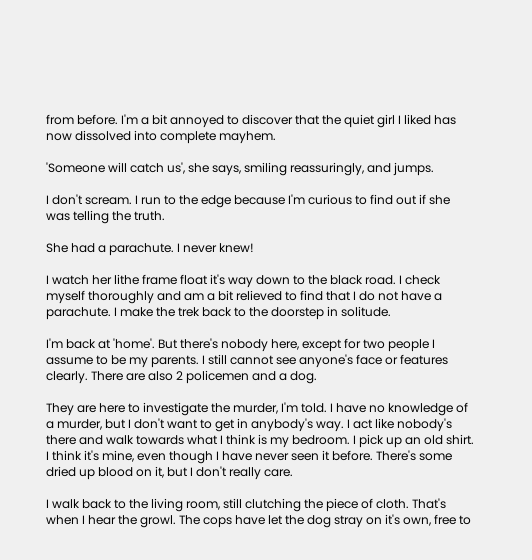from before. I'm a bit annoyed to discover that the quiet girl I liked has now dissolved into complete mayhem.

'Someone will catch us', she says, smiling reassuringly, and jumps.

I don't scream. I run to the edge because I'm curious to find out if she was telling the truth.

She had a parachute. I never knew!

I watch her lithe frame float it's way down to the black road. I check myself thoroughly and am a bit relieved to find that I do not have a parachute. I make the trek back to the doorstep in solitude.

I'm back at 'home'. But there's nobody here, except for two people I assume to be my parents. I still cannot see anyone's face or features clearly. There are also 2 policemen and a dog.

They are here to investigate the murder, I'm told. I have no knowledge of a murder, but I don't want to get in anybody's way. I act like nobody's there and walk towards what I think is my bedroom. I pick up an old shirt. I think it's mine, even though I have never seen it before. There's some dried up blood on it, but I don't really care.

I walk back to the living room, still clutching the piece of cloth. That's when I hear the growl. The cops have let the dog stray on it's own, free to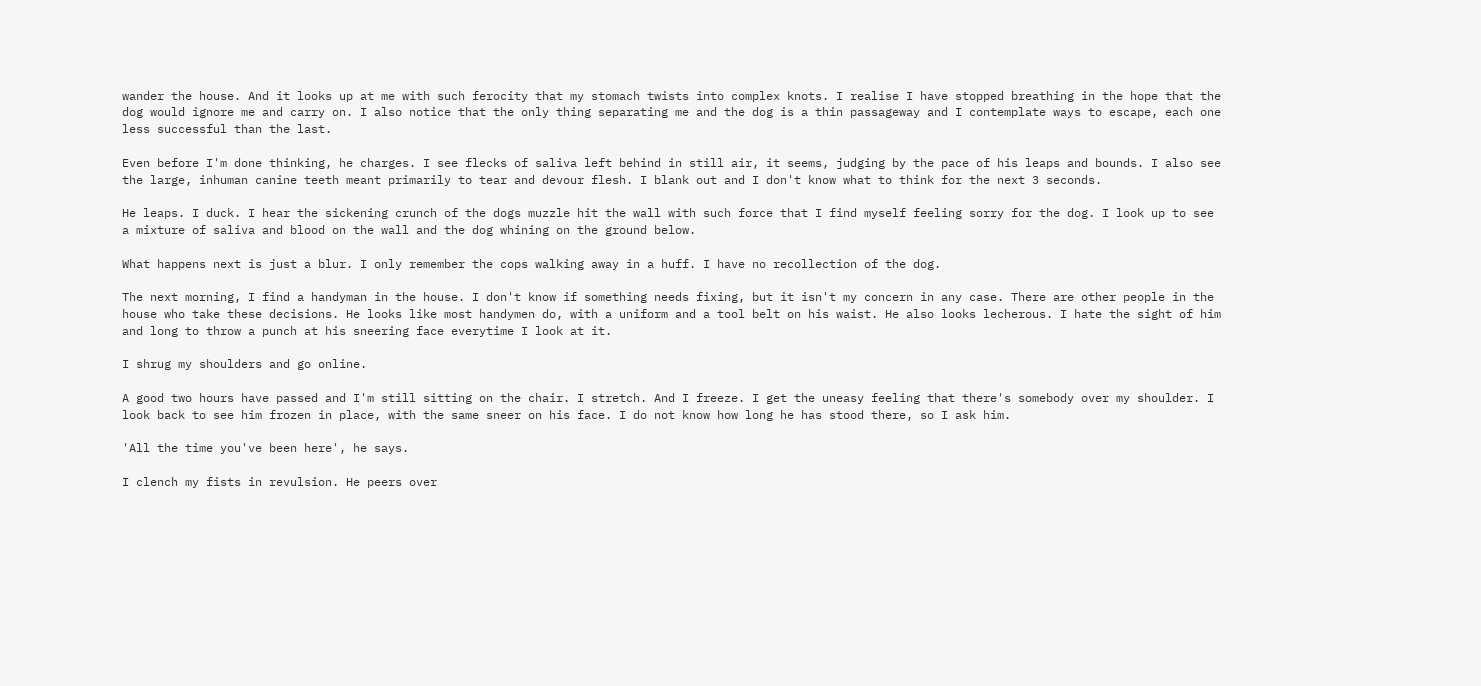wander the house. And it looks up at me with such ferocity that my stomach twists into complex knots. I realise I have stopped breathing in the hope that the dog would ignore me and carry on. I also notice that the only thing separating me and the dog is a thin passageway and I contemplate ways to escape, each one less successful than the last.

Even before I'm done thinking, he charges. I see flecks of saliva left behind in still air, it seems, judging by the pace of his leaps and bounds. I also see the large, inhuman canine teeth meant primarily to tear and devour flesh. I blank out and I don't know what to think for the next 3 seconds.

He leaps. I duck. I hear the sickening crunch of the dogs muzzle hit the wall with such force that I find myself feeling sorry for the dog. I look up to see a mixture of saliva and blood on the wall and the dog whining on the ground below.

What happens next is just a blur. I only remember the cops walking away in a huff. I have no recollection of the dog.

The next morning, I find a handyman in the house. I don't know if something needs fixing, but it isn't my concern in any case. There are other people in the house who take these decisions. He looks like most handymen do, with a uniform and a tool belt on his waist. He also looks lecherous. I hate the sight of him and long to throw a punch at his sneering face everytime I look at it.

I shrug my shoulders and go online.

A good two hours have passed and I'm still sitting on the chair. I stretch. And I freeze. I get the uneasy feeling that there's somebody over my shoulder. I look back to see him frozen in place, with the same sneer on his face. I do not know how long he has stood there, so I ask him.

'All the time you've been here', he says.

I clench my fists in revulsion. He peers over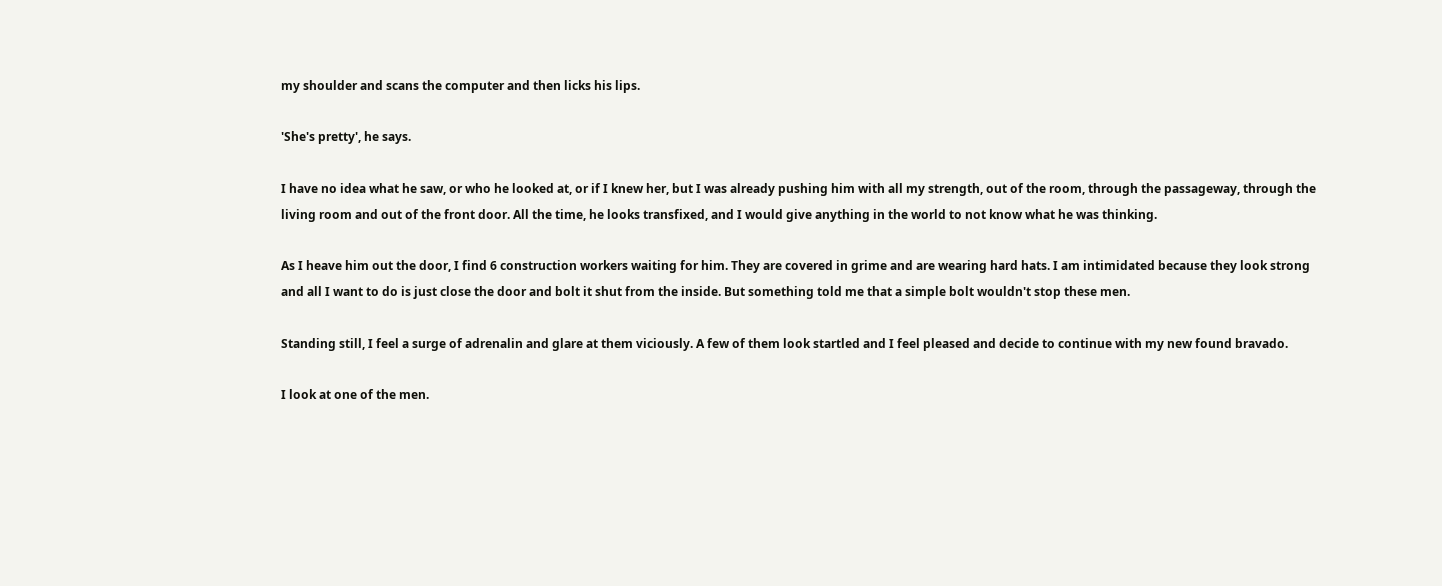my shoulder and scans the computer and then licks his lips.

'She's pretty', he says.

I have no idea what he saw, or who he looked at, or if I knew her, but I was already pushing him with all my strength, out of the room, through the passageway, through the living room and out of the front door. All the time, he looks transfixed, and I would give anything in the world to not know what he was thinking.

As I heave him out the door, I find 6 construction workers waiting for him. They are covered in grime and are wearing hard hats. I am intimidated because they look strong and all I want to do is just close the door and bolt it shut from the inside. But something told me that a simple bolt wouldn't stop these men.

Standing still, I feel a surge of adrenalin and glare at them viciously. A few of them look startled and I feel pleased and decide to continue with my new found bravado.

I look at one of the men.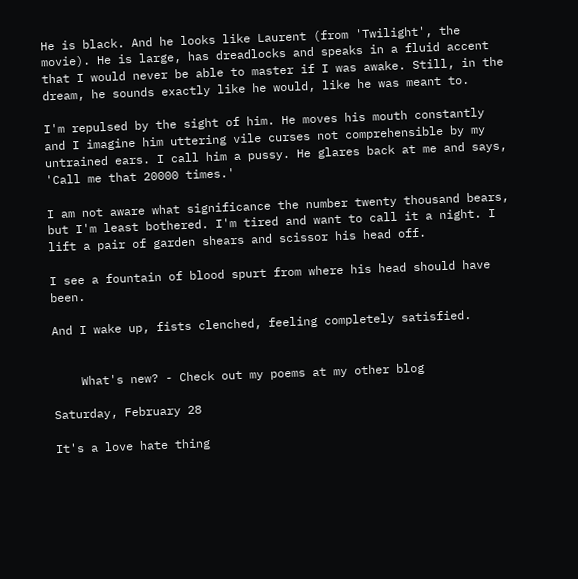He is black. And he looks like Laurent (from 'Twilight', the movie). He is large, has dreadlocks and speaks in a fluid accent that I would never be able to master if I was awake. Still, in the dream, he sounds exactly like he would, like he was meant to.

I'm repulsed by the sight of him. He moves his mouth constantly and I imagine him uttering vile curses not comprehensible by my untrained ears. I call him a pussy. He glares back at me and says, 'Call me that 20000 times.'

I am not aware what significance the number twenty thousand bears, but I'm least bothered. I'm tired and want to call it a night. I lift a pair of garden shears and scissor his head off.

I see a fountain of blood spurt from where his head should have been.

And I wake up, fists clenched, feeling completely satisfied.


    What's new? - Check out my poems at my other blog

Saturday, February 28

It's a love hate thing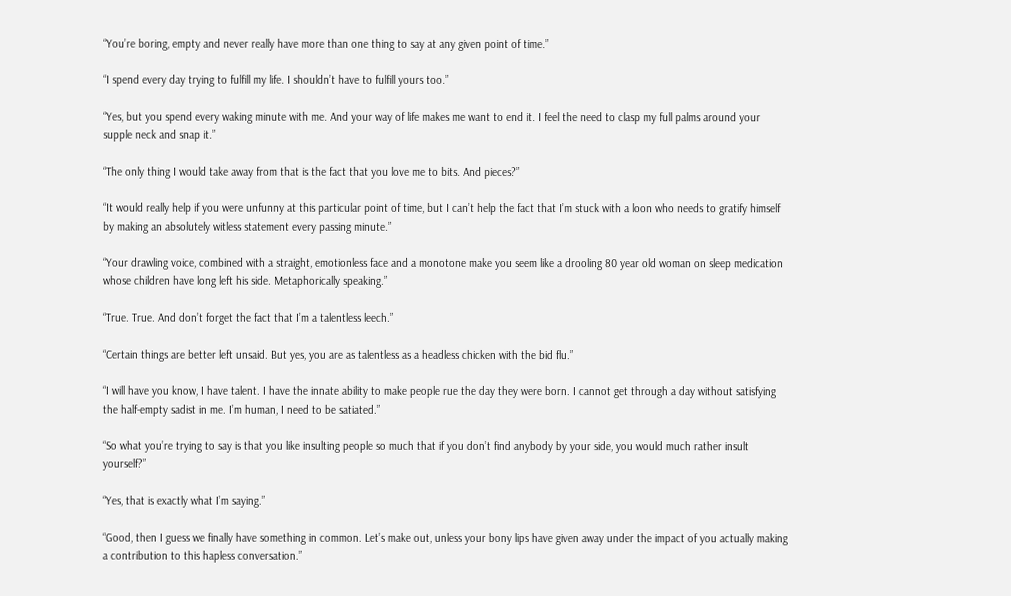“You’re boring, empty and never really have more than one thing to say at any given point of time.”

“I spend every day trying to fulfill my life. I shouldn’t have to fulfill yours too.”

“Yes, but you spend every waking minute with me. And your way of life makes me want to end it. I feel the need to clasp my full palms around your supple neck and snap it.”

“The only thing I would take away from that is the fact that you love me to bits. And pieces?”

“It would really help if you were unfunny at this particular point of time, but I can’t help the fact that I’m stuck with a loon who needs to gratify himself by making an absolutely witless statement every passing minute.”

“Your drawling voice, combined with a straight, emotionless face and a monotone make you seem like a drooling 80 year old woman on sleep medication whose children have long left his side. Metaphorically speaking.”

“True. True. And don’t forget the fact that I’m a talentless leech.”

“Certain things are better left unsaid. But yes, you are as talentless as a headless chicken with the bid flu.”

“I will have you know, I have talent. I have the innate ability to make people rue the day they were born. I cannot get through a day without satisfying the half-empty sadist in me. I’m human, I need to be satiated.”

“So what you’re trying to say is that you like insulting people so much that if you don’t find anybody by your side, you would much rather insult yourself?”

“Yes, that is exactly what I’m saying.”

“Good, then I guess we finally have something in common. Let’s make out, unless your bony lips have given away under the impact of you actually making a contribution to this hapless conversation.”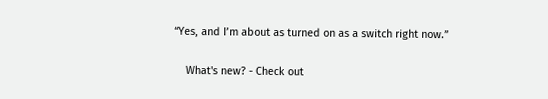“Yes, and I’m about as turned on as a switch right now.”

    What's new? - Check out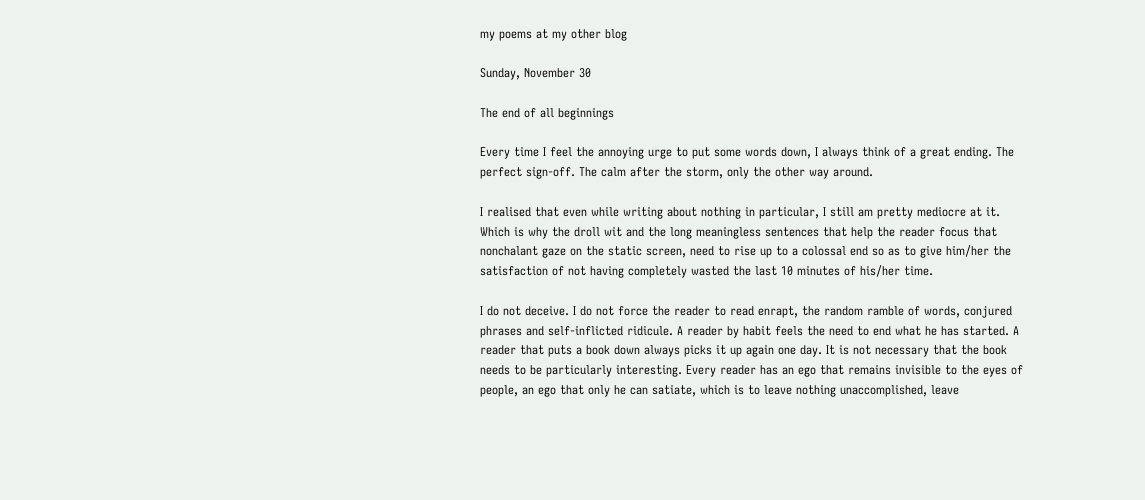my poems at my other blog

Sunday, November 30

The end of all beginnings

Every time I feel the annoying urge to put some words down, I always think of a great ending. The perfect sign-off. The calm after the storm, only the other way around.

I realised that even while writing about nothing in particular, I still am pretty mediocre at it. Which is why the droll wit and the long meaningless sentences that help the reader focus that nonchalant gaze on the static screen, need to rise up to a colossal end so as to give him/her the satisfaction of not having completely wasted the last 10 minutes of his/her time.

I do not deceive. I do not force the reader to read enrapt, the random ramble of words, conjured phrases and self-inflicted ridicule. A reader by habit feels the need to end what he has started. A reader that puts a book down always picks it up again one day. It is not necessary that the book needs to be particularly interesting. Every reader has an ego that remains invisible to the eyes of people, an ego that only he can satiate, which is to leave nothing unaccomplished, leave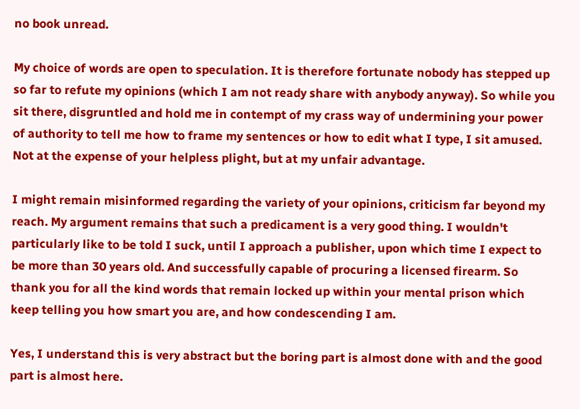no book unread.

My choice of words are open to speculation. It is therefore fortunate nobody has stepped up so far to refute my opinions (which I am not ready share with anybody anyway). So while you sit there, disgruntled and hold me in contempt of my crass way of undermining your power of authority to tell me how to frame my sentences or how to edit what I type, I sit amused. Not at the expense of your helpless plight, but at my unfair advantage.

I might remain misinformed regarding the variety of your opinions, criticism far beyond my reach. My argument remains that such a predicament is a very good thing. I wouldn't particularly like to be told I suck, until I approach a publisher, upon which time I expect to be more than 30 years old. And successfully capable of procuring a licensed firearm. So thank you for all the kind words that remain locked up within your mental prison which keep telling you how smart you are, and how condescending I am.

Yes, I understand this is very abstract but the boring part is almost done with and the good part is almost here.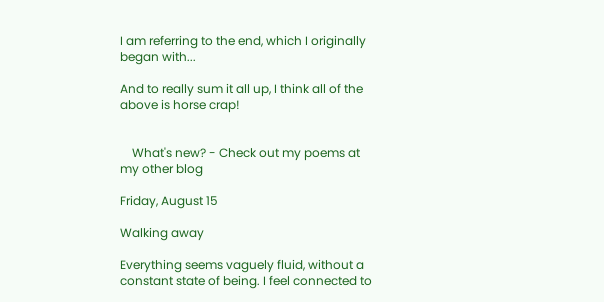I am referring to the end, which I originally began with...

And to really sum it all up, I think all of the above is horse crap!


    What's new? - Check out my poems at my other blog

Friday, August 15

Walking away

Everything seems vaguely fluid, without a constant state of being. I feel connected to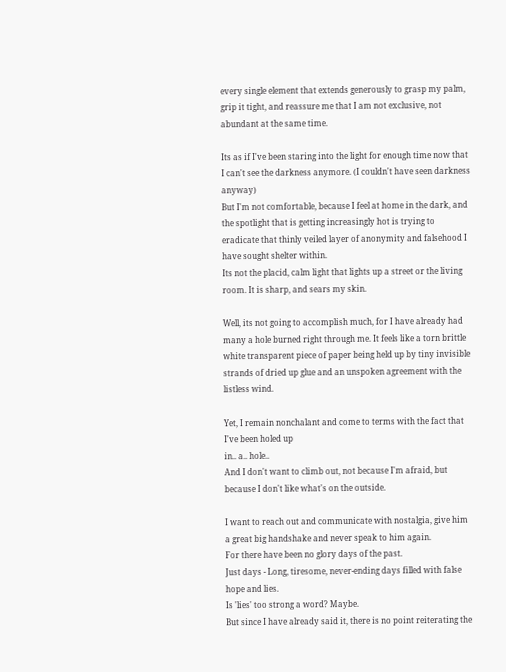every single element that extends generously to grasp my palm, grip it tight, and reassure me that I am not exclusive, not abundant at the same time.

Its as if I've been staring into the light for enough time now that I can't see the darkness anymore. (I couldn't have seen darkness anyway)
But I'm not comfortable, because I feel at home in the dark, and the spotlight that is getting increasingly hot is trying to eradicate that thinly veiled layer of anonymity and falsehood I have sought shelter within.
Its not the placid, calm light that lights up a street or the living room. It is sharp, and sears my skin.

Well, its not going to accomplish much, for I have already had many a hole burned right through me. It feels like a torn brittle white transparent piece of paper being held up by tiny invisible strands of dried up glue and an unspoken agreement with the listless wind.

Yet, I remain nonchalant and come to terms with the fact that I've been holed up
in.. a.. hole..
And I don't want to climb out, not because I'm afraid, but because I don't like what's on the outside.

I want to reach out and communicate with nostalgia, give him a great big handshake and never speak to him again.
For there have been no glory days of the past.
Just days - Long, tiresome, never-ending days filled with false hope and lies.
Is 'lies' too strong a word? Maybe.
But since I have already said it, there is no point reiterating the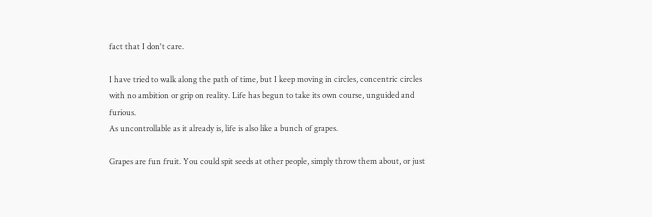fact that I don't care.

I have tried to walk along the path of time, but I keep moving in circles, concentric circles with no ambition or grip on reality. Life has begun to take its own course, unguided and furious.
As uncontrollable as it already is, life is also like a bunch of grapes.

Grapes are fun fruit. You could spit seeds at other people, simply throw them about, or just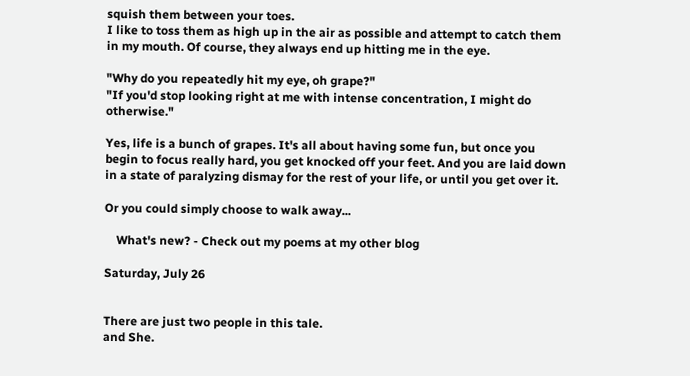squish them between your toes.
I like to toss them as high up in the air as possible and attempt to catch them in my mouth. Of course, they always end up hitting me in the eye.

"Why do you repeatedly hit my eye, oh grape?"
"If you'd stop looking right at me with intense concentration, I might do otherwise."

Yes, life is a bunch of grapes. It's all about having some fun, but once you begin to focus really hard, you get knocked off your feet. And you are laid down in a state of paralyzing dismay for the rest of your life, or until you get over it.

Or you could simply choose to walk away...

    What's new? - Check out my poems at my other blog

Saturday, July 26


There are just two people in this tale.
and She.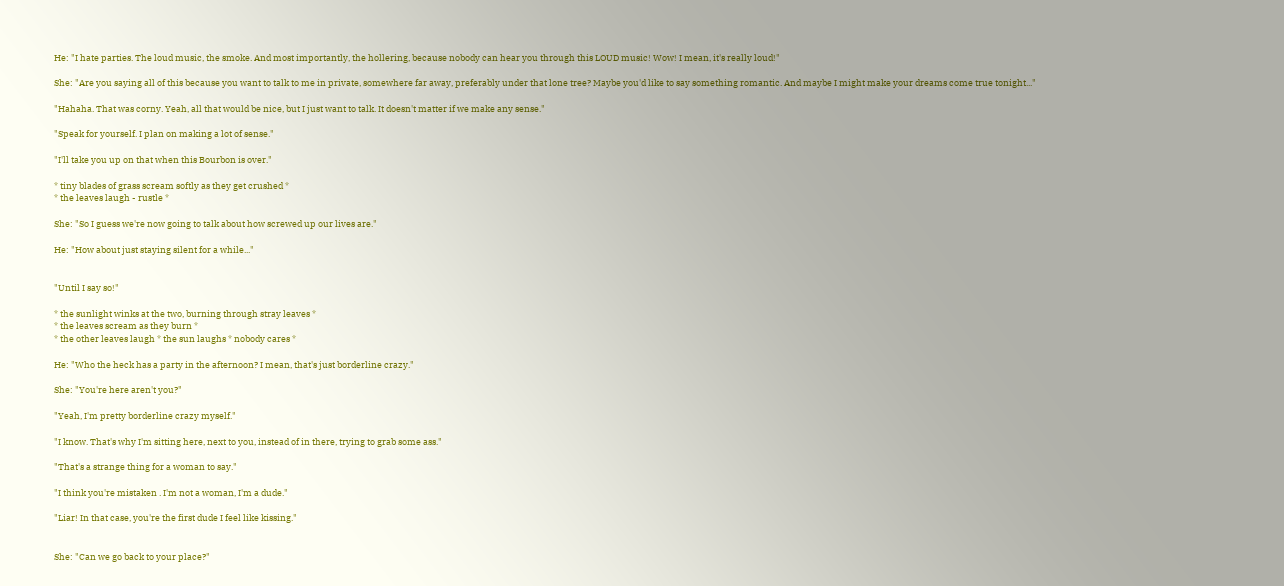He: "I hate parties. The loud music, the smoke. And most importantly, the hollering, because nobody can hear you through this LOUD music! Wow! I mean, it's really loud!"

She: "Are you saying all of this because you want to talk to me in private, somewhere far away, preferably under that lone tree? Maybe you'd like to say something romantic. And maybe I might make your dreams come true tonight..."

"Hahaha. That was corny. Yeah, all that would be nice, but I just want to talk. It doesn't matter if we make any sense."

"Speak for yourself. I plan on making a lot of sense."

"I'll take you up on that when this Bourbon is over."

* tiny blades of grass scream softly as they get crushed *
* the leaves laugh - rustle *

She: "So I guess we're now going to talk about how screwed up our lives are."

He: "How about just staying silent for a while..."


"Until I say so!"

* the sunlight winks at the two, burning through stray leaves *
* the leaves scream as they burn *
* the other leaves laugh * the sun laughs * nobody cares *

He: "Who the heck has a party in the afternoon? I mean, that's just borderline crazy."

She: "You're here aren't you?"

"Yeah, I'm pretty borderline crazy myself."

"I know. That's why I'm sitting here, next to you, instead of in there, trying to grab some ass."

"That's a strange thing for a woman to say."

"I think you're mistaken . I'm not a woman, I'm a dude."

"Liar! In that case, you're the first dude I feel like kissing."


She: "Can we go back to your place?"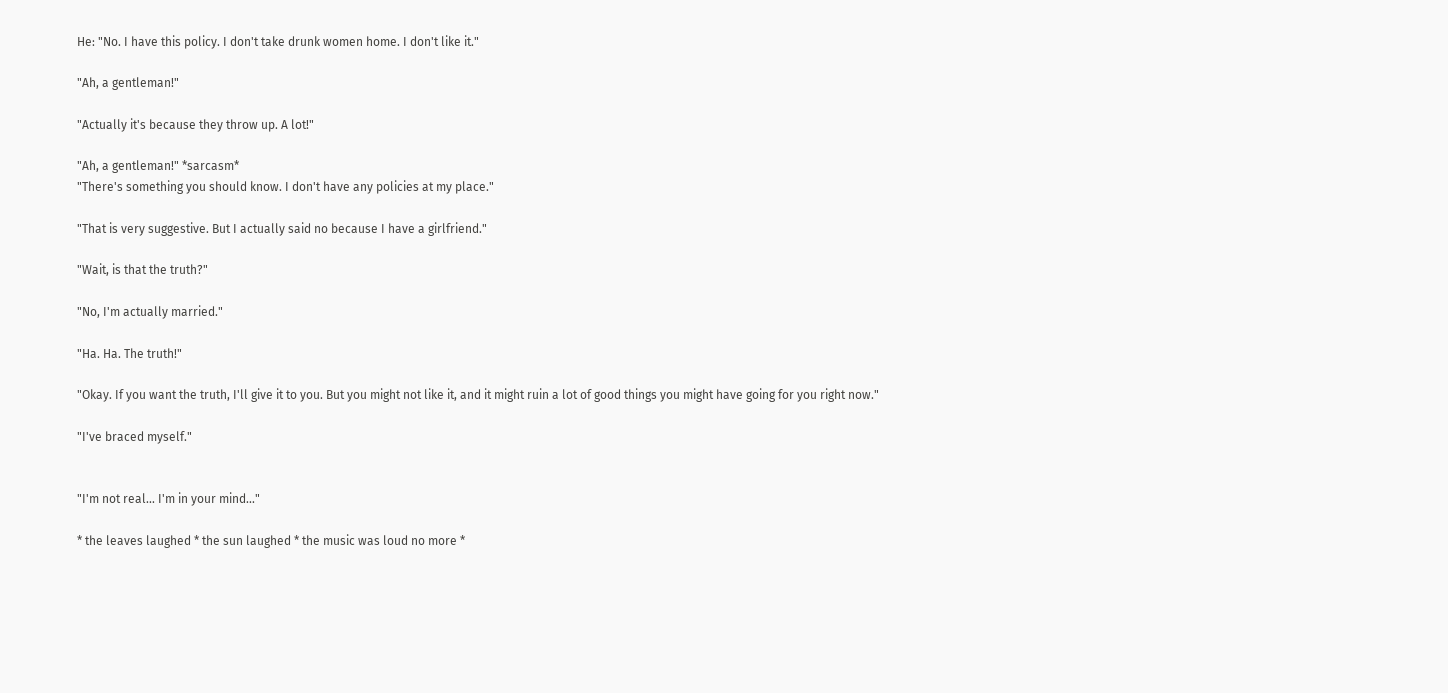He: "No. I have this policy. I don't take drunk women home. I don't like it."

"Ah, a gentleman!"

"Actually it's because they throw up. A lot!"

"Ah, a gentleman!" *sarcasm*
"There's something you should know. I don't have any policies at my place."

"That is very suggestive. But I actually said no because I have a girlfriend."

"Wait, is that the truth?"

"No, I'm actually married."

"Ha. Ha. The truth!"

"Okay. If you want the truth, I'll give it to you. But you might not like it, and it might ruin a lot of good things you might have going for you right now."

"I've braced myself."


"I'm not real... I'm in your mind..."

* the leaves laughed * the sun laughed * the music was loud no more *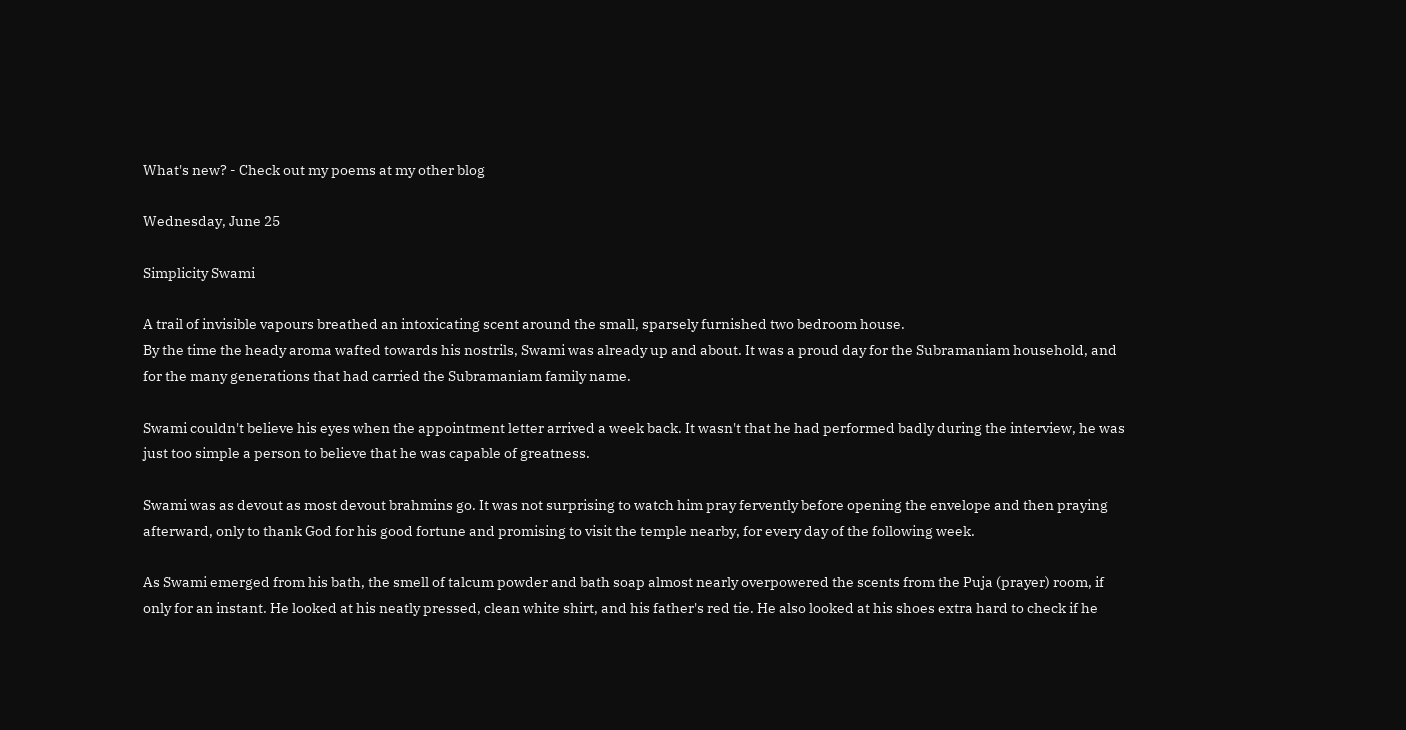What's new? - Check out my poems at my other blog

Wednesday, June 25

Simplicity Swami

A trail of invisible vapours breathed an intoxicating scent around the small, sparsely furnished two bedroom house.
By the time the heady aroma wafted towards his nostrils, Swami was already up and about. It was a proud day for the Subramaniam household, and for the many generations that had carried the Subramaniam family name.

Swami couldn't believe his eyes when the appointment letter arrived a week back. It wasn't that he had performed badly during the interview, he was just too simple a person to believe that he was capable of greatness.

Swami was as devout as most devout brahmins go. It was not surprising to watch him pray fervently before opening the envelope and then praying afterward, only to thank God for his good fortune and promising to visit the temple nearby, for every day of the following week.

As Swami emerged from his bath, the smell of talcum powder and bath soap almost nearly overpowered the scents from the Puja (prayer) room, if only for an instant. He looked at his neatly pressed, clean white shirt, and his father's red tie. He also looked at his shoes extra hard to check if he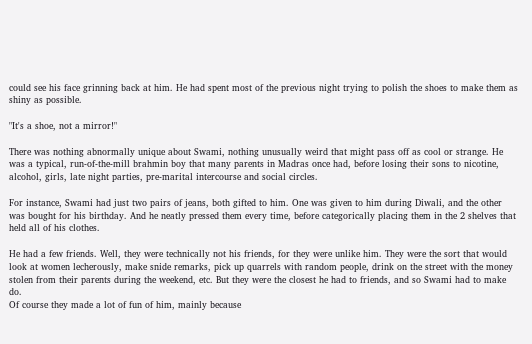could see his face grinning back at him. He had spent most of the previous night trying to polish the shoes to make them as shiny as possible.

"It's a shoe, not a mirror!"

There was nothing abnormally unique about Swami, nothing unusually weird that might pass off as cool or strange. He was a typical, run-of-the-mill brahmin boy that many parents in Madras once had, before losing their sons to nicotine, alcohol, girls, late night parties, pre-marital intercourse and social circles.

For instance, Swami had just two pairs of jeans, both gifted to him. One was given to him during Diwali, and the other was bought for his birthday. And he neatly pressed them every time, before categorically placing them in the 2 shelves that held all of his clothes.

He had a few friends. Well, they were technically not his friends, for they were unlike him. They were the sort that would look at women lecherously, make snide remarks, pick up quarrels with random people, drink on the street with the money stolen from their parents during the weekend, etc. But they were the closest he had to friends, and so Swami had to make do.
Of course they made a lot of fun of him, mainly because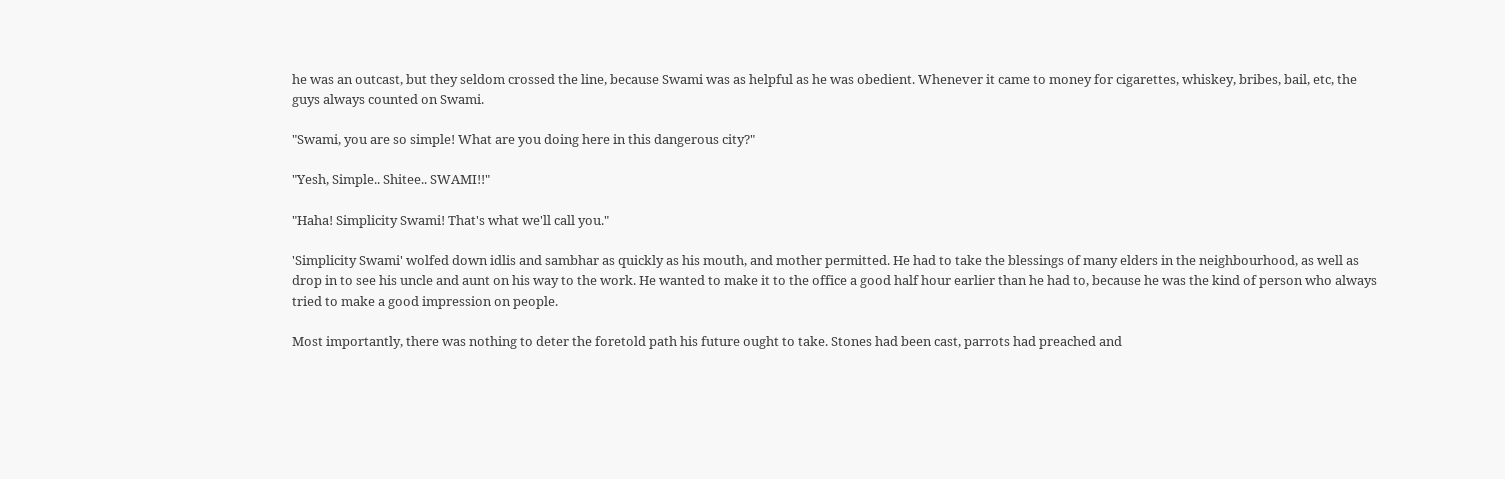he was an outcast, but they seldom crossed the line, because Swami was as helpful as he was obedient. Whenever it came to money for cigarettes, whiskey, bribes, bail, etc, the guys always counted on Swami.

"Swami, you are so simple! What are you doing here in this dangerous city?"

"Yesh, Simple.. Shitee.. SWAMI!!"

"Haha! Simplicity Swami! That's what we'll call you."

'Simplicity Swami' wolfed down idlis and sambhar as quickly as his mouth, and mother permitted. He had to take the blessings of many elders in the neighbourhood, as well as drop in to see his uncle and aunt on his way to the work. He wanted to make it to the office a good half hour earlier than he had to, because he was the kind of person who always tried to make a good impression on people.

Most importantly, there was nothing to deter the foretold path his future ought to take. Stones had been cast, parrots had preached and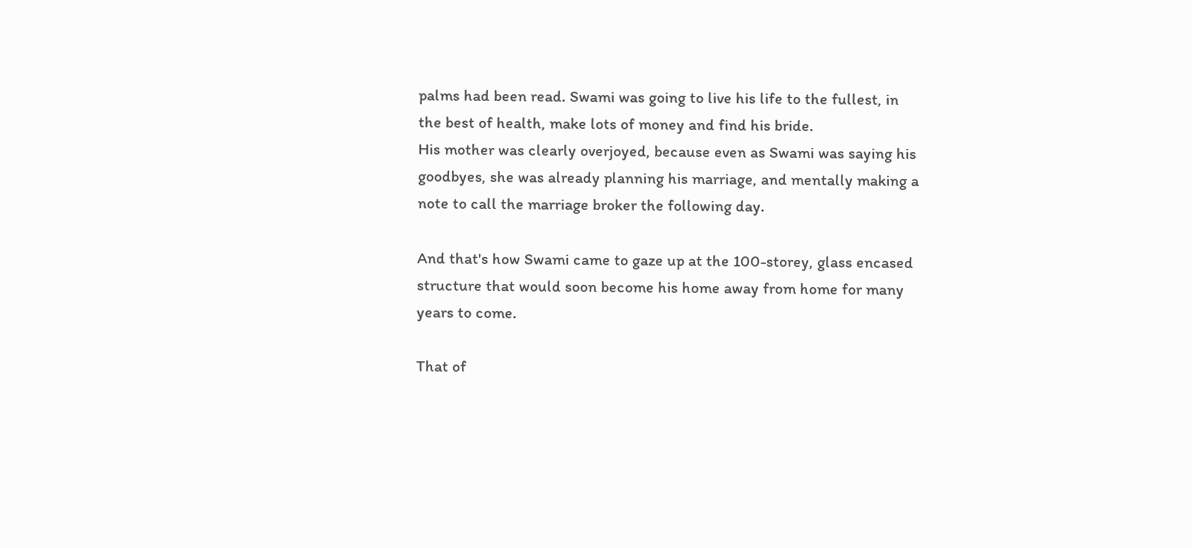palms had been read. Swami was going to live his life to the fullest, in the best of health, make lots of money and find his bride.
His mother was clearly overjoyed, because even as Swami was saying his goodbyes, she was already planning his marriage, and mentally making a note to call the marriage broker the following day.

And that's how Swami came to gaze up at the 100-storey, glass encased structure that would soon become his home away from home for many years to come.

That of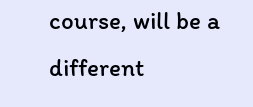course, will be a different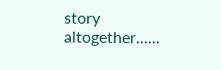story altogether......